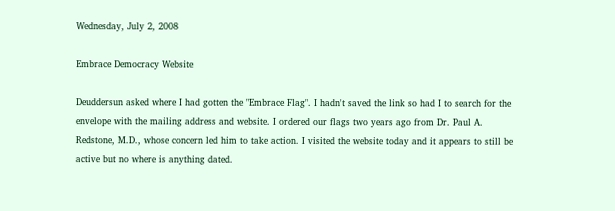Wednesday, July 2, 2008

Embrace Democracy Website

Deuddersun asked where I had gotten the "Embrace Flag". I hadn't saved the link so had I to search for the envelope with the mailing address and website. I ordered our flags two years ago from Dr. Paul A. Redstone, M.D., whose concern led him to take action. I visited the website today and it appears to still be active but no where is anything dated.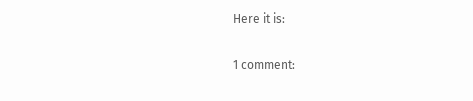Here it is:


1 comment: